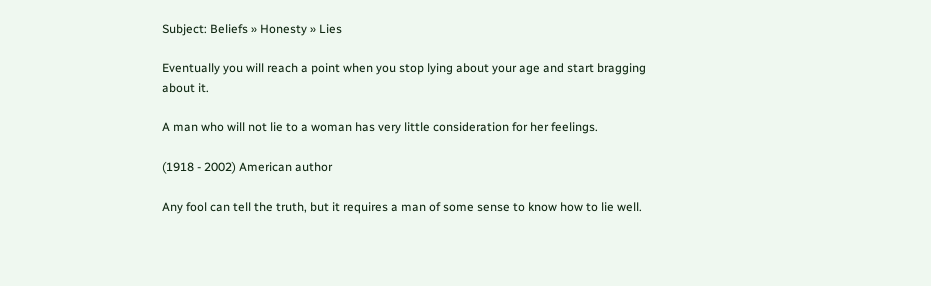Subject: Beliefs » Honesty » Lies

Eventually you will reach a point when you stop lying about your age and start bragging about it.

A man who will not lie to a woman has very little consideration for her feelings.

(1918 - 2002) American author

Any fool can tell the truth, but it requires a man of some sense to know how to lie well.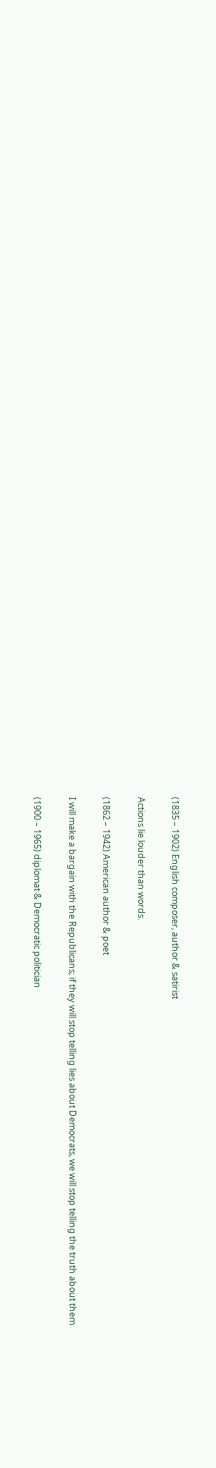(1835 – 1902) English composer, author & satirist

Actions lie louder than words.

(1862 – 1942) American author & poet

I will make a bargain with the Republicans; if they will stop telling lies about Democrats, we will stop telling the truth about them

(1900 – 1965) diplomat & Democratic politician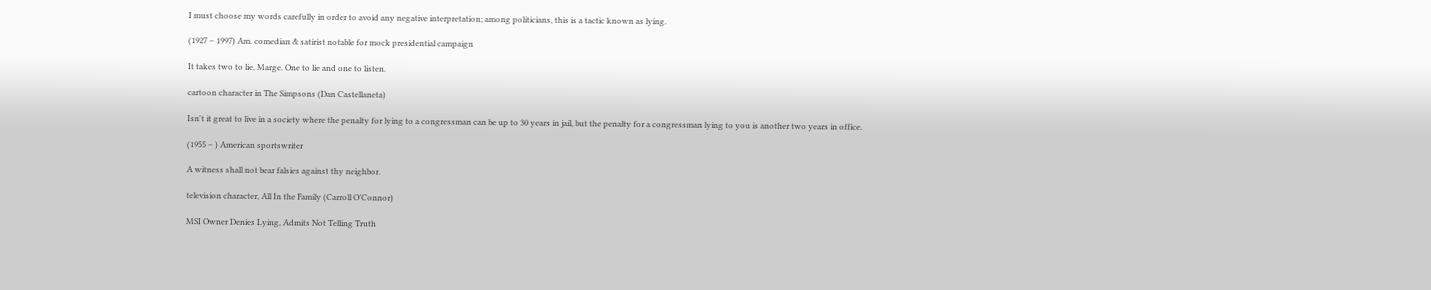I must choose my words carefully in order to avoid any negative interpretation; among politicians, this is a tactic known as lying.

(1927 – 1997) Am. comedian & satirist notable for mock presidential campaign

It takes two to lie, Marge. One to lie and one to listen.

cartoon character in The Simpsons (Dan Castellaneta)

Isn't it great to live in a society where the penalty for lying to a congressman can be up to 30 years in jail, but the penalty for a congressman lying to you is another two years in office.

(1955 – ) American sportswriter

A witness shall not bear falsies against thy neighbor.

television character, All In the Family (Carroll O’Connor)

MSI Owner Denies Lying, Admits Not Telling Truth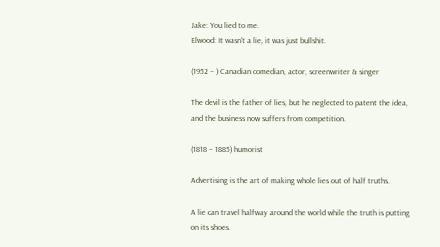Jake: You lied to me.
Elwood: It wasn't a lie, it was just bullshit.

(1952 – ) Canadian comedian, actor, screenwriter & singer

The devil is the father of lies, but he neglected to patent the idea, and the business now suffers from competition.

(1818 – 1885) humorist

Advertising is the art of making whole lies out of half truths.

A lie can travel halfway around the world while the truth is putting on its shoes.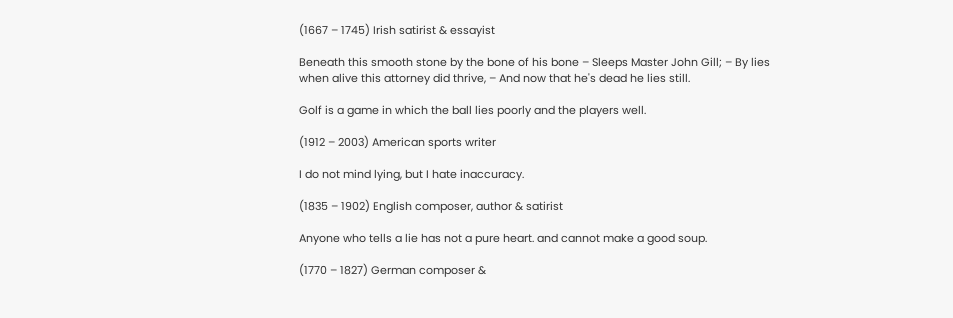(1667 – 1745) Irish satirist & essayist

Beneath this smooth stone by the bone of his bone – Sleeps Master John Gill; – By lies when alive this attorney did thrive, – And now that he's dead he lies still.

Golf is a game in which the ball lies poorly and the players well.

(1912 – 2003) American sports writer

I do not mind lying, but I hate inaccuracy.

(1835 – 1902) English composer, author & satirist

Anyone who tells a lie has not a pure heart. and cannot make a good soup.

(1770 – 1827) German composer &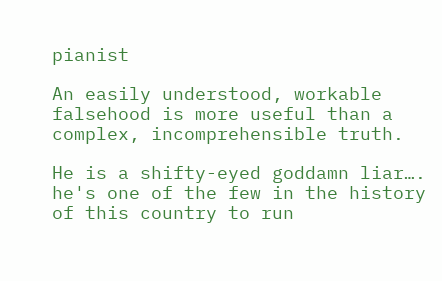pianist

An easily understood, workable falsehood is more useful than a complex, incomprehensible truth.

He is a shifty-eyed goddamn liar…. he's one of the few in the history of this country to run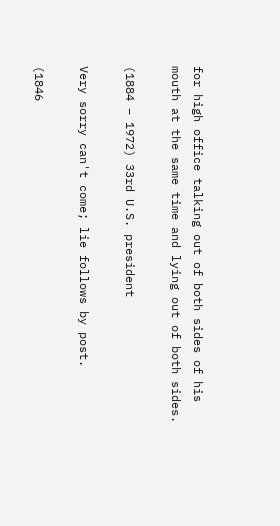for high office talking out of both sides of his mouth at the same time and lying out of both sides.

(1884 – 1972) 33rd U.S. president

Very sorry can't come; lie follows by post.

(1846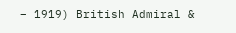– 1919) British Admiral &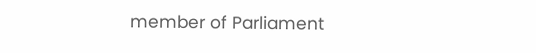member of Parliament